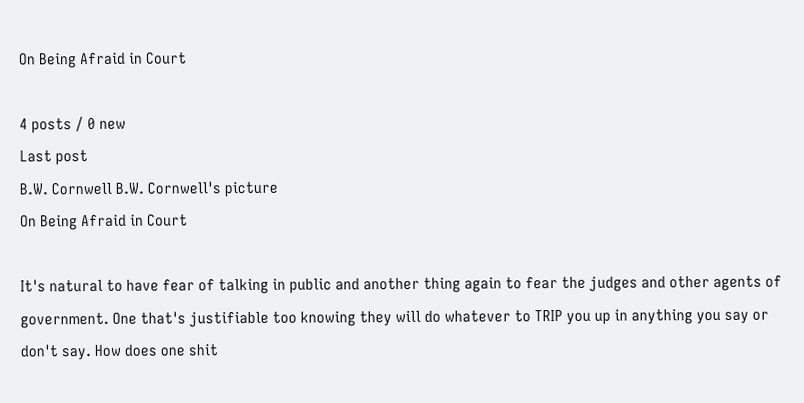On Being Afraid in Court

4 posts / 0 new
Last post
B.W. Cornwell B.W. Cornwell's picture
On Being Afraid in Court

It's natural to have fear of talking in public and another thing again to fear the judges and other agents of government. One that's justifiable too knowing they will do whatever to TRIP you up in anything you say or don't say. How does one shit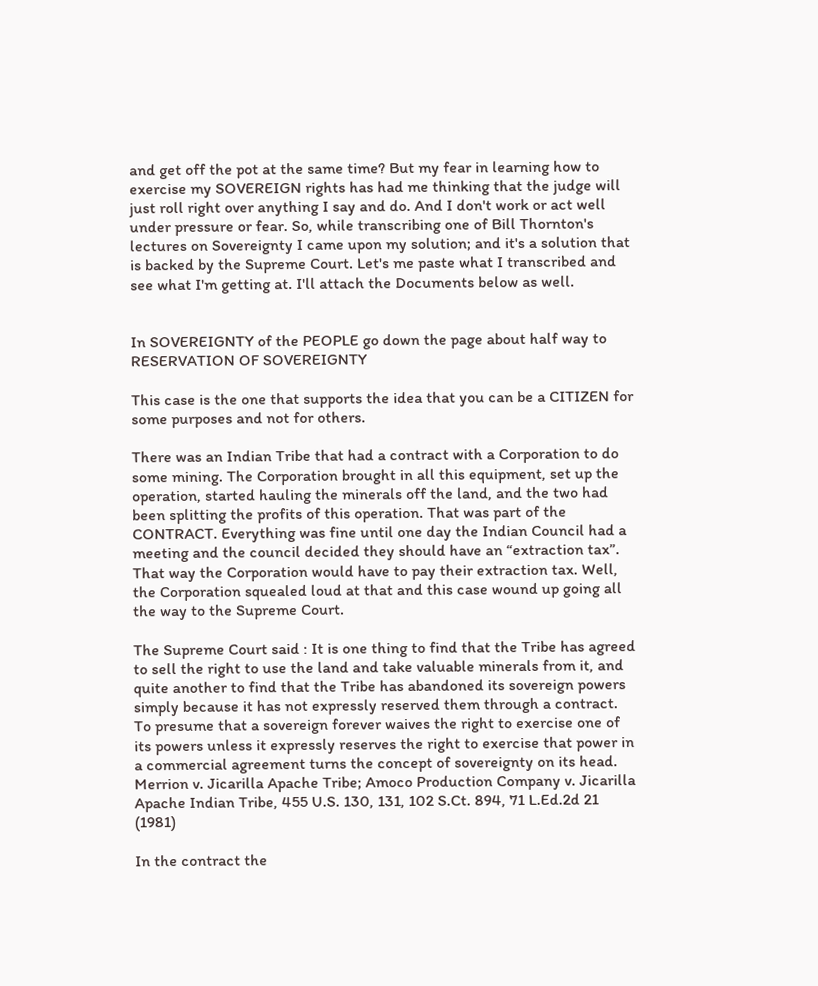and get off the pot at the same time? But my fear in learning how to exercise my SOVEREIGN rights has had me thinking that the judge will just roll right over anything I say and do. And I don't work or act well under pressure or fear. So, while transcribing one of Bill Thornton's lectures on Sovereignty I came upon my solution; and it's a solution that is backed by the Supreme Court. Let's me paste what I transcribed and see what I'm getting at. I'll attach the Documents below as well.


In SOVEREIGNTY of the PEOPLE go down the page about half way to RESERVATION OF SOVEREIGNTY

This case is the one that supports the idea that you can be a CITIZEN for some purposes and not for others.

There was an Indian Tribe that had a contract with a Corporation to do some mining. The Corporation brought in all this equipment, set up the operation, started hauling the minerals off the land, and the two had been splitting the profits of this operation. That was part of the CONTRACT. Everything was fine until one day the Indian Council had a meeting and the council decided they should have an “extraction tax”. That way the Corporation would have to pay their extraction tax. Well, the Corporation squealed loud at that and this case wound up going all the way to the Supreme Court.

The Supreme Court said : It is one thing to find that the Tribe has agreed to sell the right to use the land and take valuable minerals from it, and quite another to find that the Tribe has abandoned its sovereign powers simply because it has not expressly reserved them through a contract. To presume that a sovereign forever waives the right to exercise one of its powers unless it expressly reserves the right to exercise that power in a commercial agreement turns the concept of sovereignty on its head. Merrion v. Jicarilla Apache Tribe; Amoco Production Company v. Jicarilla Apache Indian Tribe, 455 U.S. 130, 131, 102 S.Ct. 894, 71 L.Ed.2d 21 (1981)

In the contract the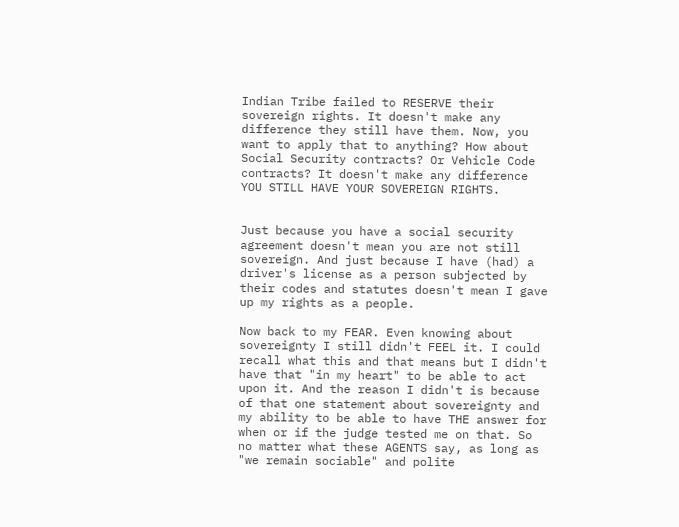Indian Tribe failed to RESERVE their sovereign rights. It doesn't make any difference they still have them. Now, you want to apply that to anything? How about Social Security contracts? Or Vehicle Code contracts? It doesn't make any difference YOU STILL HAVE YOUR SOVEREIGN RIGHTS.


Just because you have a social security agreement doesn't mean you are not still sovereign. And just because I have (had) a driver's license as a person subjected by their codes and statutes doesn't mean I gave up my rights as a people.

Now back to my FEAR. Even knowing about sovereignty I still didn't FEEL it. I could recall what this and that means but I didn't have that "in my heart" to be able to act upon it. And the reason I didn't is because of that one statement about sovereignty and my ability to be able to have THE answer for when or if the judge tested me on that. So no matter what these AGENTS say, as long as "we remain sociable" and polite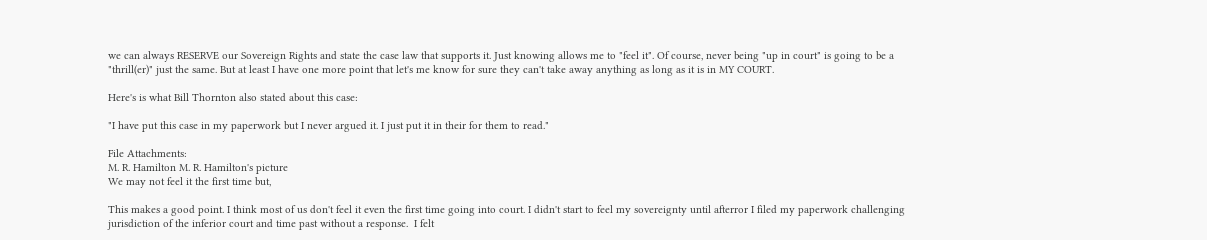we can always RESERVE our Sovereign Rights and state the case law that supports it. Just knowing allows me to "feel it". Of course, never being "up in court" is going to be a "thrill(er)" just the same. But at least I have one more point that let's me know for sure they can't take away anything as long as it is in MY COURT.

Here's is what Bill Thornton also stated about this case:

"I have put this case in my paperwork but I never argued it. I just put it in their for them to read."

File Attachments:
M. R. Hamilton M. R. Hamilton's picture
We may not feel it the first time but,

This makes a good point. I think most of us don't feel it even the first time going into court. I didn't start to feel my sovereignty until afterror I filed my paperwork challenging jurisdiction of the inferior court and time past without a response.  I felt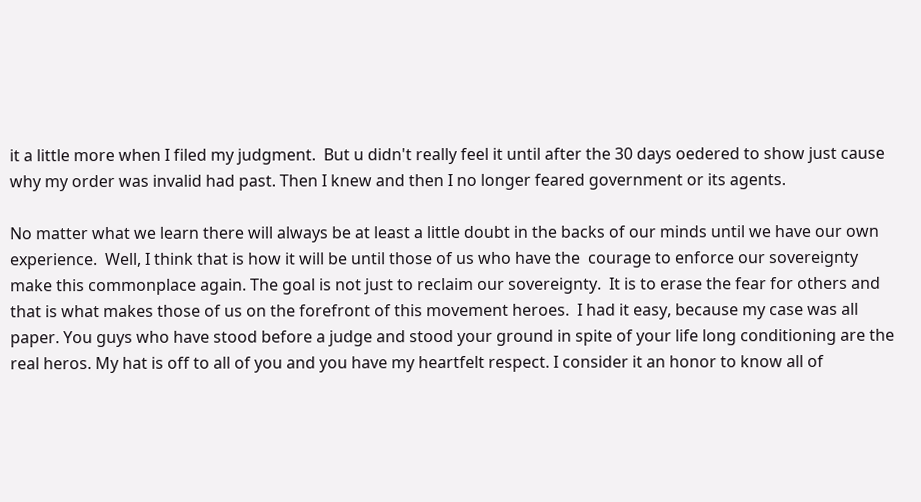it a little more when I filed my judgment.  But u didn't really feel it until after the 30 days oedered to show just cause why my order was invalid had past. Then I knew and then I no longer feared government or its agents.

No matter what we learn there will always be at least a little doubt in the backs of our minds until we have our own experience.  Well, I think that is how it will be until those of us who have the  courage to enforce our sovereignty make this commonplace again. The goal is not just to reclaim our sovereignty.  It is to erase the fear for others and that is what makes those of us on the forefront of this movement heroes.  I had it easy, because my case was all paper. You guys who have stood before a judge and stood your ground in spite of your life long conditioning are the real heros. My hat is off to all of you and you have my heartfelt respect. I consider it an honor to know all of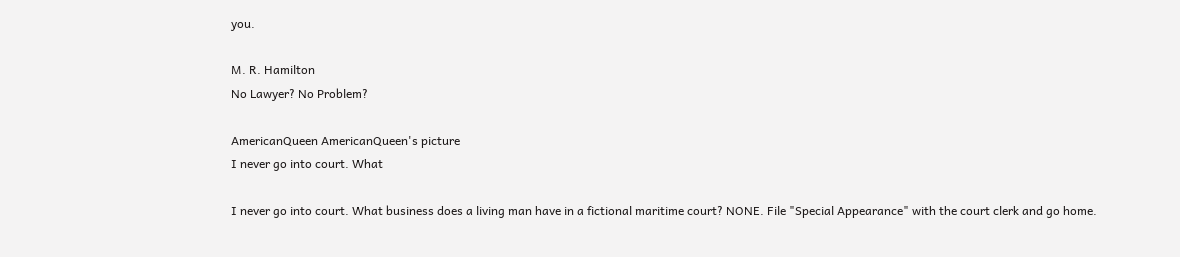you.

M. R. Hamilton
No Lawyer? No Problem?

AmericanQueen AmericanQueen's picture
I never go into court. What

I never go into court. What business does a living man have in a fictional maritime court? NONE. File "Special Appearance" with the court clerk and go home.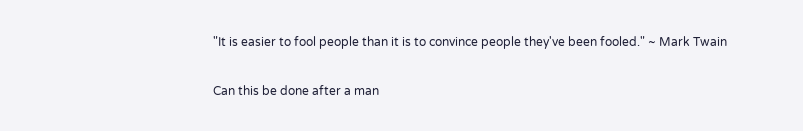"It is easier to fool people than it is to convince people they've been fooled." ~ Mark Twain

Can this be done after a man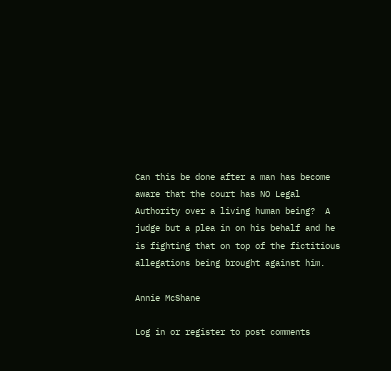Can this be done after a man has become aware that the court has NO Legal Authority over a living human being?  A judge but a plea in on his behalf and he is fighting that on top of the fictitious allegations being brought against him.

Annie McShane

Log in or register to post comments